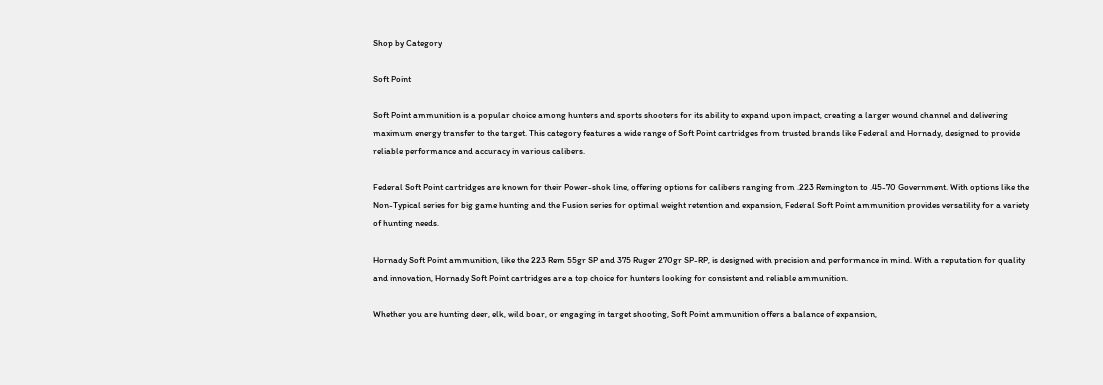Shop by Category

Soft Point

Soft Point ammunition is a popular choice among hunters and sports shooters for its ability to expand upon impact, creating a larger wound channel and delivering maximum energy transfer to the target. This category features a wide range of Soft Point cartridges from trusted brands like Federal and Hornady, designed to provide reliable performance and accuracy in various calibers.

Federal Soft Point cartridges are known for their Power-shok line, offering options for calibers ranging from .223 Remington to .45-70 Government. With options like the Non-Typical series for big game hunting and the Fusion series for optimal weight retention and expansion, Federal Soft Point ammunition provides versatility for a variety of hunting needs.

Hornady Soft Point ammunition, like the 223 Rem 55gr SP and 375 Ruger 270gr SP-RP, is designed with precision and performance in mind. With a reputation for quality and innovation, Hornady Soft Point cartridges are a top choice for hunters looking for consistent and reliable ammunition.

Whether you are hunting deer, elk, wild boar, or engaging in target shooting, Soft Point ammunition offers a balance of expansion,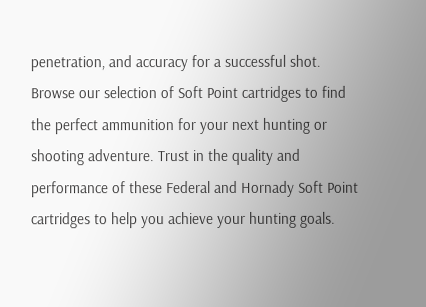penetration, and accuracy for a successful shot. Browse our selection of Soft Point cartridges to find the perfect ammunition for your next hunting or shooting adventure. Trust in the quality and performance of these Federal and Hornady Soft Point cartridges to help you achieve your hunting goals.